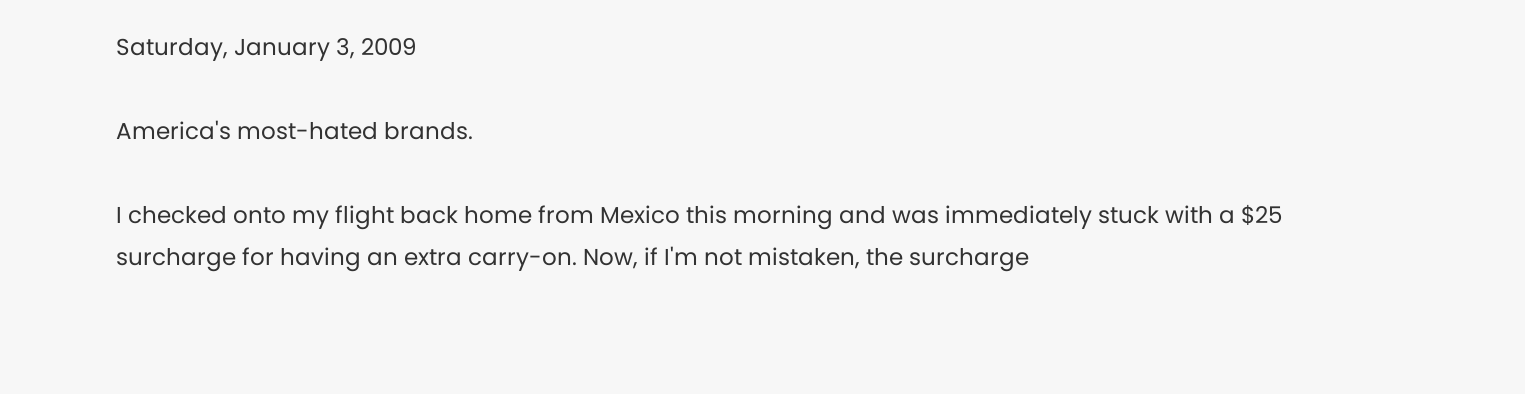Saturday, January 3, 2009

America's most-hated brands.

I checked onto my flight back home from Mexico this morning and was immediately stuck with a $25 surcharge for having an extra carry-on. Now, if I'm not mistaken, the surcharge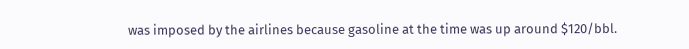was imposed by the airlines because gasoline at the time was up around $120/bbl.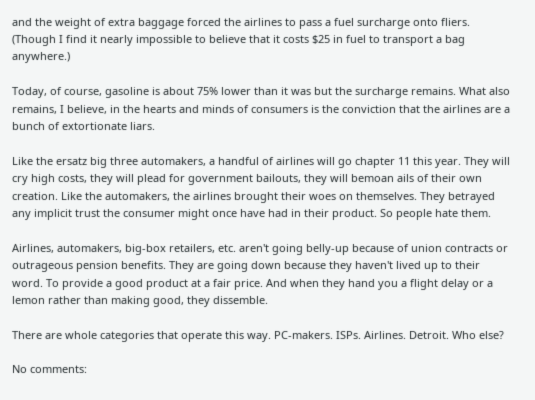and the weight of extra baggage forced the airlines to pass a fuel surcharge onto fliers. (Though I find it nearly impossible to believe that it costs $25 in fuel to transport a bag anywhere.)

Today, of course, gasoline is about 75% lower than it was but the surcharge remains. What also remains, I believe, in the hearts and minds of consumers is the conviction that the airlines are a bunch of extortionate liars.

Like the ersatz big three automakers, a handful of airlines will go chapter 11 this year. They will cry high costs, they will plead for government bailouts, they will bemoan ails of their own creation. Like the automakers, the airlines brought their woes on themselves. They betrayed any implicit trust the consumer might once have had in their product. So people hate them.

Airlines, automakers, big-box retailers, etc. aren't going belly-up because of union contracts or outrageous pension benefits. They are going down because they haven't lived up to their word. To provide a good product at a fair price. And when they hand you a flight delay or a lemon rather than making good, they dissemble.

There are whole categories that operate this way. PC-makers. ISPs. Airlines. Detroit. Who else?

No comments: